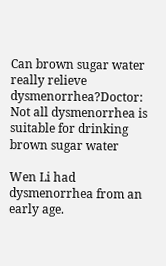Can brown sugar water really relieve dysmenorrhea?Doctor: Not all dysmenorrhea is suitable for drinking brown sugar water

Wen Li had dysmenorrhea from an early age.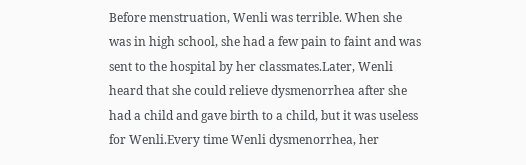Before menstruation, Wenli was terrible. When she was in high school, she had a few pain to faint and was sent to the hospital by her classmates.Later, Wenli heard that she could relieve dysmenorrhea after she had a child and gave birth to a child, but it was useless for Wenli.Every time Wenli dysmenorrhea, her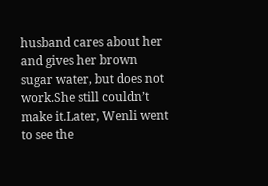husband cares about her and gives her brown sugar water, but does not work.She still couldn’t make it.Later, Wenli went to see the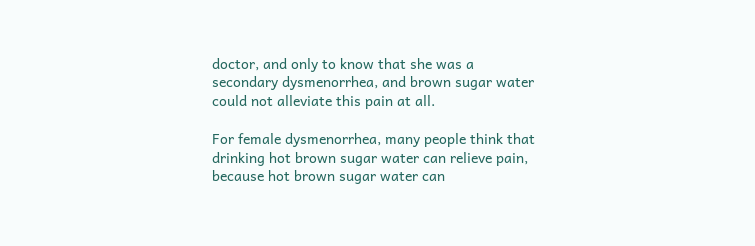doctor, and only to know that she was a secondary dysmenorrhea, and brown sugar water could not alleviate this pain at all.

For female dysmenorrhea, many people think that drinking hot brown sugar water can relieve pain, because hot brown sugar water can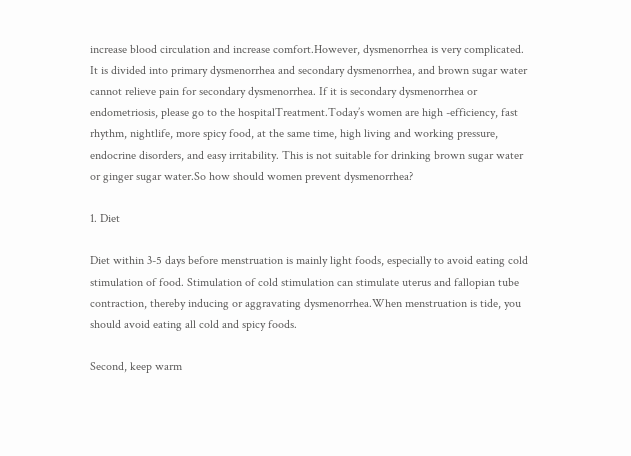increase blood circulation and increase comfort.However, dysmenorrhea is very complicated. It is divided into primary dysmenorrhea and secondary dysmenorrhea, and brown sugar water cannot relieve pain for secondary dysmenorrhea. If it is secondary dysmenorrhea or endometriosis, please go to the hospitalTreatment.Today’s women are high -efficiency, fast rhythm, nightlife, more spicy food, at the same time, high living and working pressure, endocrine disorders, and easy irritability. This is not suitable for drinking brown sugar water or ginger sugar water.So how should women prevent dysmenorrhea?

1. Diet

Diet within 3-5 days before menstruation is mainly light foods, especially to avoid eating cold stimulation of food. Stimulation of cold stimulation can stimulate uterus and fallopian tube contraction, thereby inducing or aggravating dysmenorrhea.When menstruation is tide, you should avoid eating all cold and spicy foods.

Second, keep warm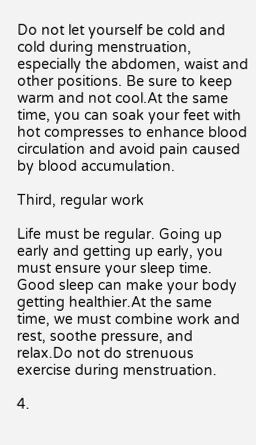Do not let yourself be cold and cold during menstruation, especially the abdomen, waist and other positions. Be sure to keep warm and not cool.At the same time, you can soak your feet with hot compresses to enhance blood circulation and avoid pain caused by blood accumulation.

Third, regular work

Life must be regular. Going up early and getting up early, you must ensure your sleep time. Good sleep can make your body getting healthier.At the same time, we must combine work and rest, soothe pressure, and relax.Do not do strenuous exercise during menstruation.

4.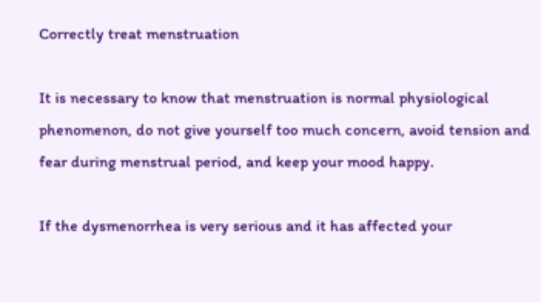Correctly treat menstruation

It is necessary to know that menstruation is normal physiological phenomenon, do not give yourself too much concern, avoid tension and fear during menstrual period, and keep your mood happy.

If the dysmenorrhea is very serious and it has affected your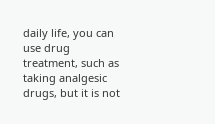daily life, you can use drug treatment, such as taking analgesic drugs, but it is not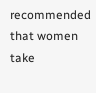recommended that women take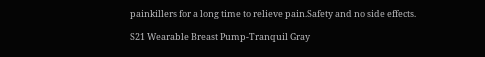painkillers for a long time to relieve pain.Safety and no side effects.

S21 Wearable Breast Pump-Tranquil Gray